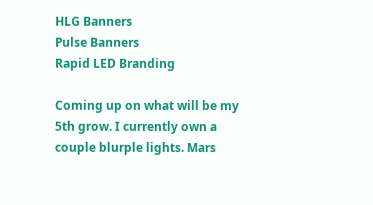HLG Banners
Pulse Banners
Rapid LED Branding

Coming up on what will be my 5th grow. I currently own a couple blurple lights. Mars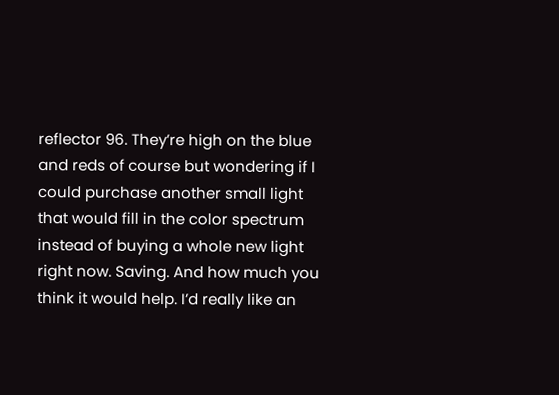reflector 96. They’re high on the blue and reds of course but wondering if I could purchase another small light that would fill in the color spectrum instead of buying a whole new light right now. Saving. And how much you think it would help. I’d really like an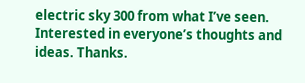electric sky 300 from what I’ve seen. Interested in everyone’s thoughts and ideas. Thanks.